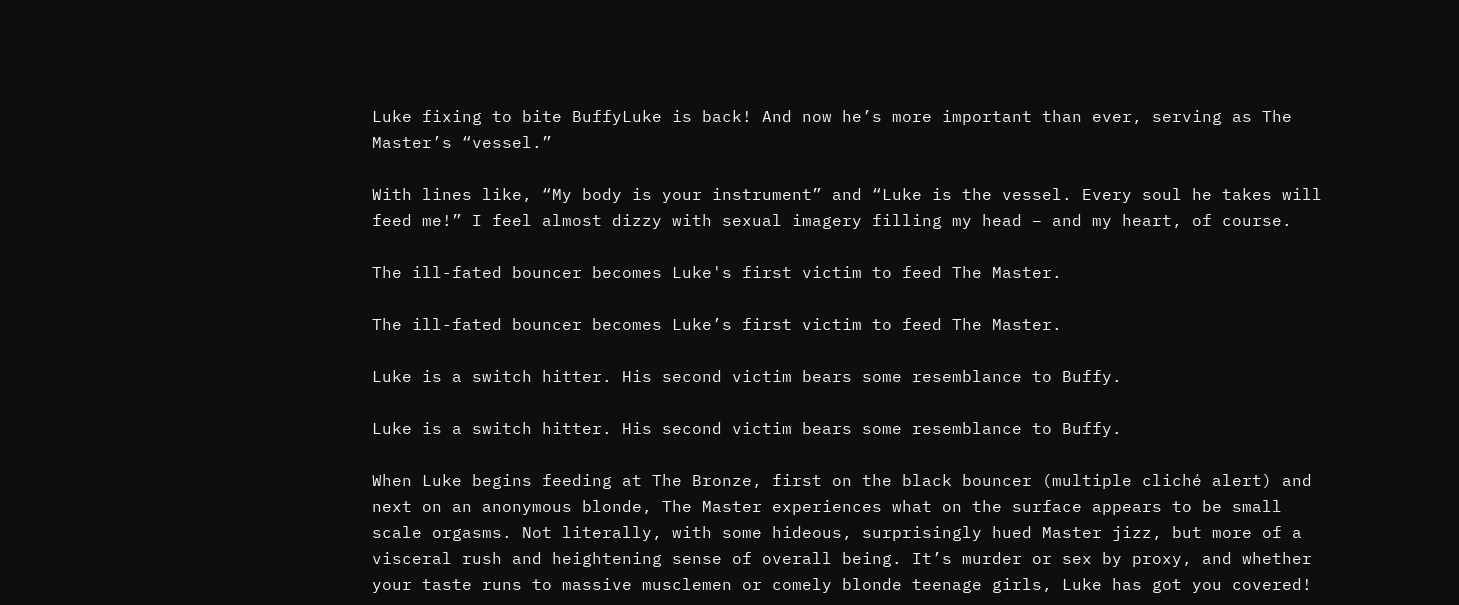Luke fixing to bite BuffyLuke is back! And now he’s more important than ever, serving as The Master’s “vessel.”

With lines like, “My body is your instrument” and “Luke is the vessel. Every soul he takes will feed me!” I feel almost dizzy with sexual imagery filling my head – and my heart, of course.

The ill-fated bouncer becomes Luke's first victim to feed The Master.

The ill-fated bouncer becomes Luke’s first victim to feed The Master.

Luke is a switch hitter. His second victim bears some resemblance to Buffy.

Luke is a switch hitter. His second victim bears some resemblance to Buffy.

When Luke begins feeding at The Bronze, first on the black bouncer (multiple cliché alert) and next on an anonymous blonde, The Master experiences what on the surface appears to be small scale orgasms. Not literally, with some hideous, surprisingly hued Master jizz, but more of a visceral rush and heightening sense of overall being. It’s murder or sex by proxy, and whether your taste runs to massive musclemen or comely blonde teenage girls, Luke has got you covered!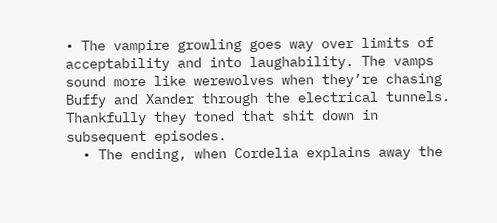• The vampire growling goes way over limits of acceptability and into laughability. The vamps sound more like werewolves when they’re chasing Buffy and Xander through the electrical tunnels. Thankfully they toned that shit down in subsequent episodes.
  • The ending, when Cordelia explains away the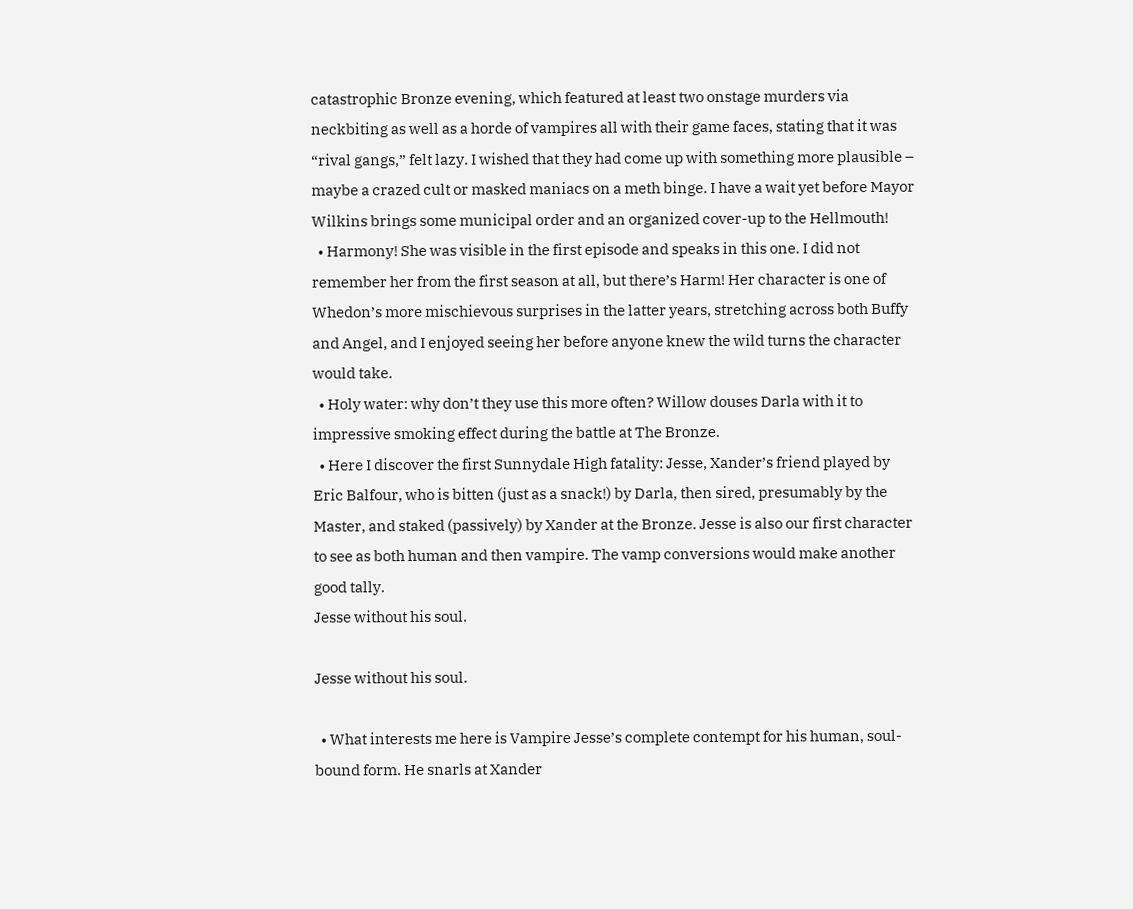catastrophic Bronze evening, which featured at least two onstage murders via neckbiting as well as a horde of vampires all with their game faces, stating that it was “rival gangs,” felt lazy. I wished that they had come up with something more plausible – maybe a crazed cult or masked maniacs on a meth binge. I have a wait yet before Mayor Wilkins brings some municipal order and an organized cover-up to the Hellmouth!
  • Harmony! She was visible in the first episode and speaks in this one. I did not remember her from the first season at all, but there’s Harm! Her character is one of Whedon’s more mischievous surprises in the latter years, stretching across both Buffy and Angel, and I enjoyed seeing her before anyone knew the wild turns the character would take.
  • Holy water: why don’t they use this more often? Willow douses Darla with it to impressive smoking effect during the battle at The Bronze.
  • Here I discover the first Sunnydale High fatality: Jesse, Xander’s friend played by Eric Balfour, who is bitten (just as a snack!) by Darla, then sired, presumably by the Master, and staked (passively) by Xander at the Bronze. Jesse is also our first character to see as both human and then vampire. The vamp conversions would make another good tally.
Jesse without his soul.

Jesse without his soul.

  • What interests me here is Vampire Jesse’s complete contempt for his human, soul-bound form. He snarls at Xander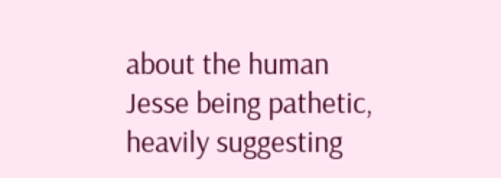about the human Jesse being pathetic, heavily suggesting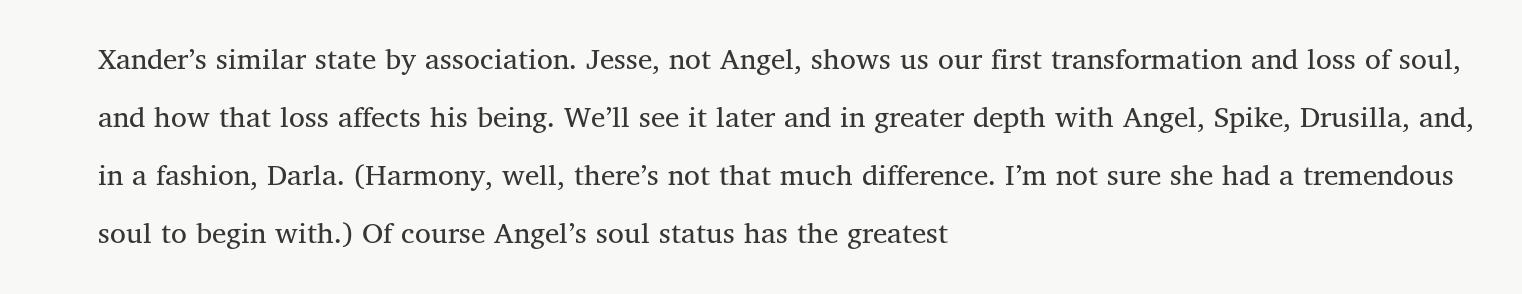Xander’s similar state by association. Jesse, not Angel, shows us our first transformation and loss of soul, and how that loss affects his being. We’ll see it later and in greater depth with Angel, Spike, Drusilla, and, in a fashion, Darla. (Harmony, well, there’s not that much difference. I’m not sure she had a tremendous soul to begin with.) Of course Angel’s soul status has the greatest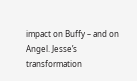impact on Buffy – and on Angel. Jesse’s transformation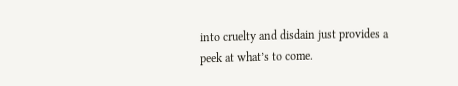into cruelty and disdain just provides a peek at what’s to come.